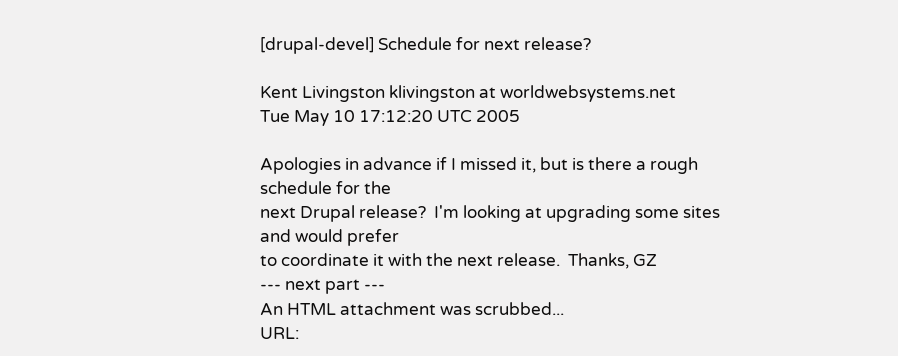[drupal-devel] Schedule for next release?

Kent Livingston klivingston at worldwebsystems.net
Tue May 10 17:12:20 UTC 2005

Apologies in advance if I missed it, but is there a rough schedule for the
next Drupal release?  I'm looking at upgrading some sites and would prefer
to coordinate it with the next release.  Thanks, GZ
--- next part ---
An HTML attachment was scrubbed...
URL: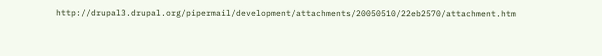http://drupal3.drupal.org/pipermail/development/attachments/20050510/22eb2570/attachment.htm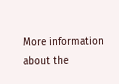More information about the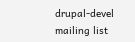drupal-devel mailing list